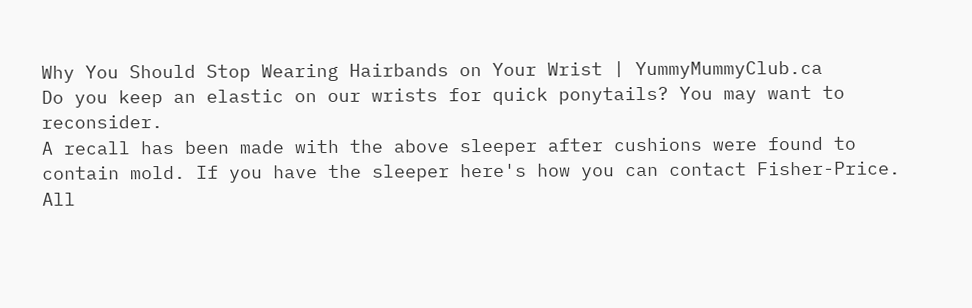Why You Should Stop Wearing Hairbands on Your Wrist | YummyMummyClub.ca
Do you keep an elastic on our wrists for quick ponytails? You may want to reconsider.
A recall has been made with the above sleeper after cushions were found to contain mold. If you have the sleeper here's how you can contact Fisher-Price.
All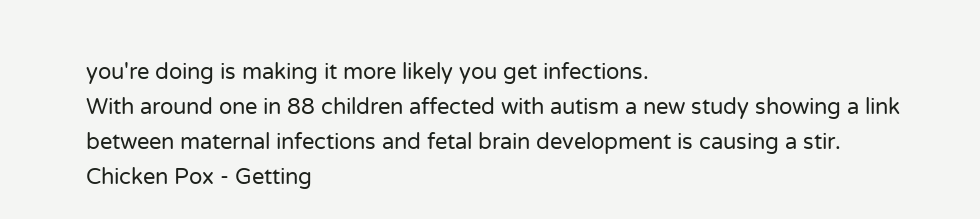you're doing is making it more likely you get infections.
With around one in 88 children affected with autism a new study showing a link between maternal infections and fetal brain development is causing a stir.
Chicken Pox - Getting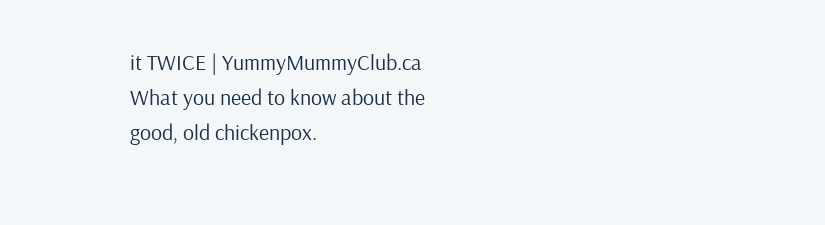it TWICE | YummyMummyClub.ca
What you need to know about the good, old chickenpox.